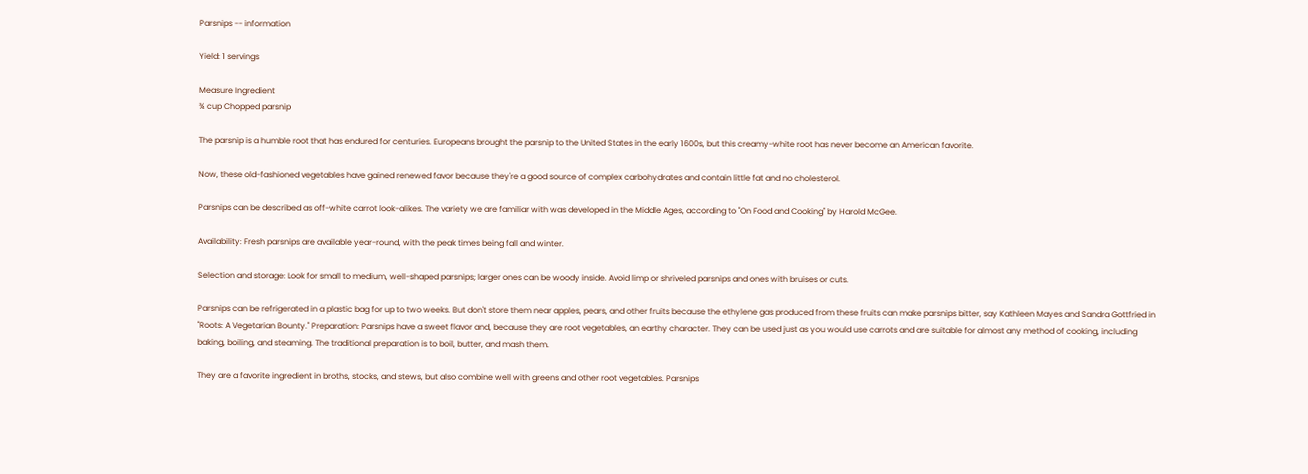Parsnips -- information

Yield: 1 servings

Measure Ingredient
¾ cup Chopped parsnip

The parsnip is a humble root that has endured for centuries. Europeans brought the parsnip to the United States in the early 1600s, but this creamy-white root has never become an American favorite.

Now, these old-fashioned vegetables have gained renewed favor because they're a good source of complex carbohydrates and contain little fat and no cholesterol.

Parsnips can be described as off-white carrot look-alikes. The variety we are familiar with was developed in the Middle Ages, according to "On Food and Cooking" by Harold McGee.

Availability: Fresh parsnips are available year-round, with the peak times being fall and winter.

Selection and storage: Look for small to medium, well-shaped parsnips; larger ones can be woody inside. Avoid limp or shriveled parsnips and ones with bruises or cuts.

Parsnips can be refrigerated in a plastic bag for up to two weeks. But don't store them near apples, pears, and other fruits because the ethylene gas produced from these fruits can make parsnips bitter, say Kathleen Mayes and Sandra Gottfried in "Roots: A Vegetarian Bounty." Preparation: Parsnips have a sweet flavor and, because they are root vegetables, an earthy character. They can be used just as you would use carrots and are suitable for almost any method of cooking, including baking, boiling, and steaming. The traditional preparation is to boil, butter, and mash them.

They are a favorite ingredient in broths, stocks, and stews, but also combine well with greens and other root vegetables. Parsnips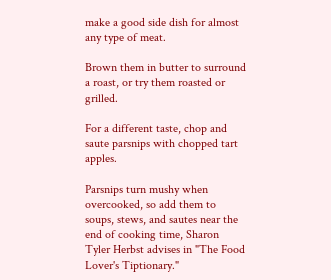make a good side dish for almost any type of meat.

Brown them in butter to surround a roast, or try them roasted or grilled.

For a different taste, chop and saute parsnips with chopped tart apples.

Parsnips turn mushy when overcooked, so add them to soups, stews, and sautes near the end of cooking time, Sharon Tyler Herbst advises in "The Food Lover's Tiptionary."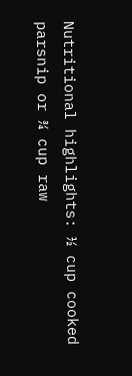Nutritional highlights: ½ cup cooked parsnip or ¾ cup raw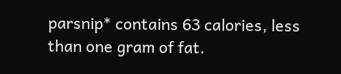parsnip* contains 63 calories, less than one gram of fat.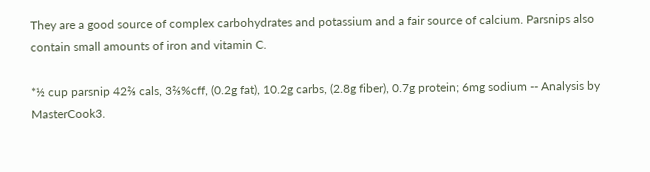They are a good source of complex carbohydrates and potassium and a fair source of calcium. Parsnips also contain small amounts of iron and vitamin C.

*½ cup parsnip 42⅖ cals, 3⅖%cff, (0.2g fat), 10.2g carbs, (2.8g fiber), 0.7g protein; 6mg sodium -- Analysis by MasterCook3.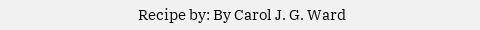Recipe by: By Carol J. G. Ward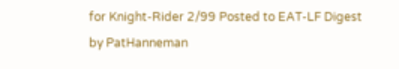for Knight-Rider 2/99 Posted to EAT-LF Digest by PatHanneman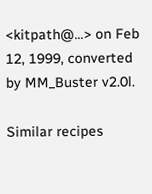<kitpath@...> on Feb 12, 1999, converted by MM_Buster v2.0l.

Similar recipes